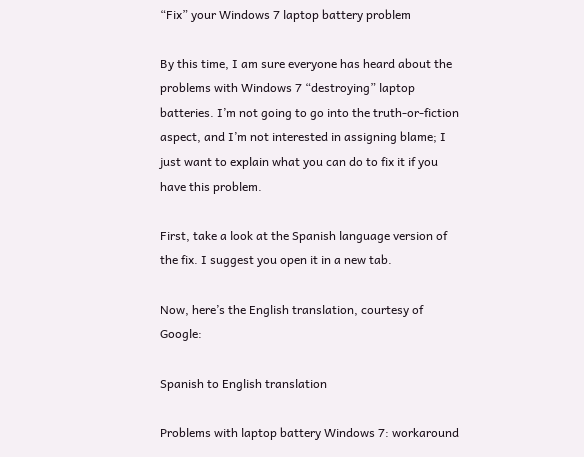“Fix” your Windows 7 laptop battery problem

By this time, I am sure everyone has heard about the problems with Windows 7 “destroying” laptop batteries. I’m not going to go into the truth-or-fiction aspect, and I’m not interested in assigning blame; I just want to explain what you can do to fix it if you have this problem.

First, take a look at the Spanish language version of the fix. I suggest you open it in a new tab.

Now, here’s the English translation, courtesy of Google:

Spanish to English translation

Problems with laptop battery Windows 7: workaround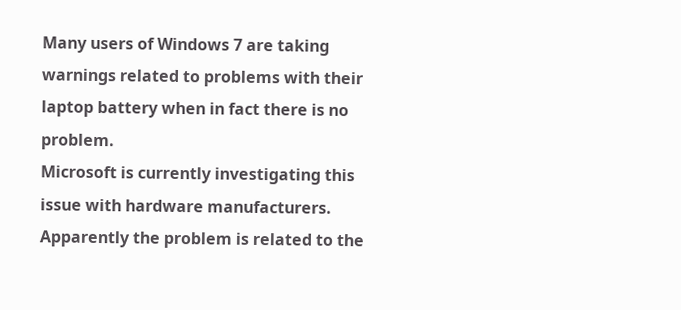Many users of Windows 7 are taking warnings related to problems with their laptop battery when in fact there is no problem.
Microsoft is currently investigating this issue with hardware manufacturers. Apparently the problem is related to the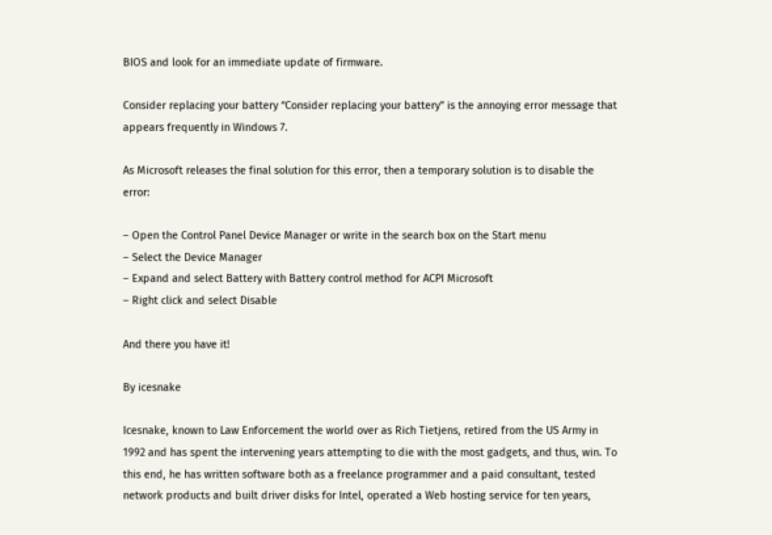BIOS and look for an immediate update of firmware.

Consider replacing your battery “Consider replacing your battery” is the annoying error message that appears frequently in Windows 7.

As Microsoft releases the final solution for this error, then a temporary solution is to disable the error:

– Open the Control Panel Device Manager or write in the search box on the Start menu
– Select the Device Manager
– Expand and select Battery with Battery control method for ACPI Microsoft
– Right click and select Disable

And there you have it!

By icesnake

Icesnake, known to Law Enforcement the world over as Rich Tietjens, retired from the US Army in 1992 and has spent the intervening years attempting to die with the most gadgets, and thus, win. To this end, he has written software both as a freelance programmer and a paid consultant, tested network products and built driver disks for Intel, operated a Web hosting service for ten years,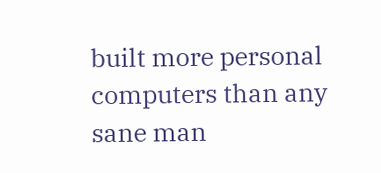built more personal computers than any sane man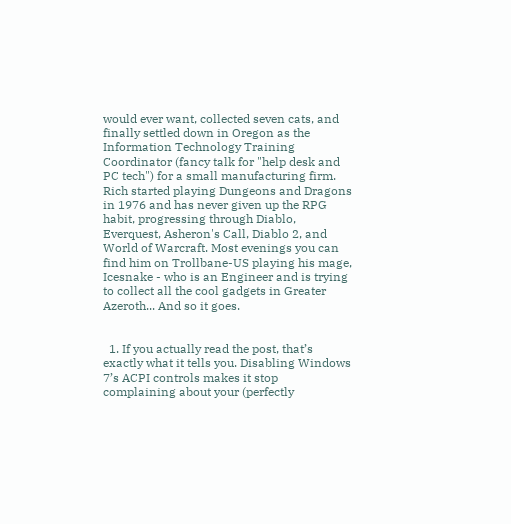would ever want, collected seven cats, and finally settled down in Oregon as the Information Technology Training Coordinator (fancy talk for "help desk and PC tech") for a small manufacturing firm. Rich started playing Dungeons and Dragons in 1976 and has never given up the RPG habit, progressing through Diablo, Everquest, Asheron's Call, Diablo 2, and World of Warcraft. Most evenings you can find him on Trollbane-US playing his mage, Icesnake - who is an Engineer and is trying to collect all the cool gadgets in Greater Azeroth... And so it goes.


  1. If you actually read the post, that’s exactly what it tells you. Disabling Windows 7’s ACPI controls makes it stop complaining about your (perfectly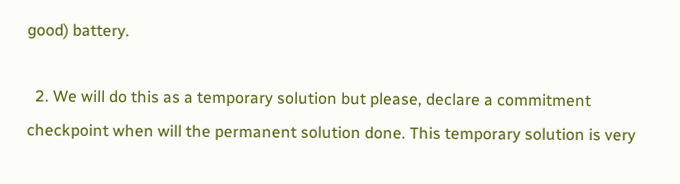good) battery.

  2. We will do this as a temporary solution but please, declare a commitment checkpoint when will the permanent solution done. This temporary solution is very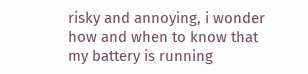risky and annoying, i wonder how and when to know that my battery is running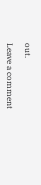out.

Leave a comment